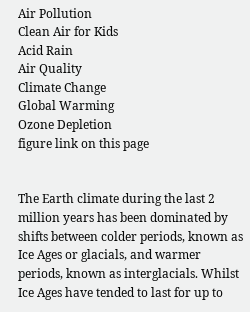Air Pollution
Clean Air for Kids
Acid Rain
Air Quality
Climate Change
Global Warming
Ozone Depletion
figure link on this page


The Earth climate during the last 2 million years has been dominated by shifts between colder periods, known as Ice Ages or glacials, and warmer periods, known as interglacials. Whilst Ice Ages have tended to last for up to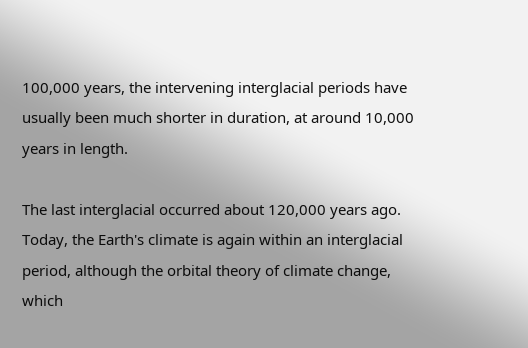100,000 years, the intervening interglacial periods have usually been much shorter in duration, at around 10,000 years in length.

The last interglacial occurred about 120,000 years ago. Today, the Earth's climate is again within an interglacial period, although the orbital theory of climate change, which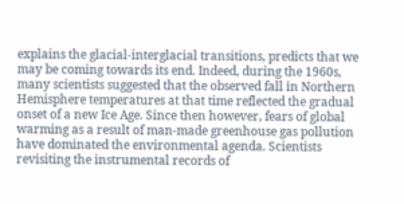explains the glacial-interglacial transitions, predicts that we may be coming towards its end. Indeed, during the 1960s, many scientists suggested that the observed fall in Northern Hemisphere temperatures at that time reflected the gradual onset of a new Ice Age. Since then however, fears of global warming as a result of man-made greenhouse gas pollution have dominated the environmental agenda. Scientists revisiting the instrumental records of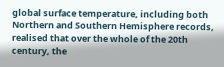global surface temperature, including both Northern and Southern Hemisphere records, realised that over the whole of the 20th century, the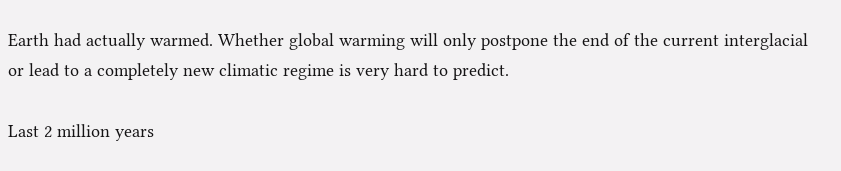Earth had actually warmed. Whether global warming will only postpone the end of the current interglacial or lead to a completely new climatic regime is very hard to predict.

Last 2 million years